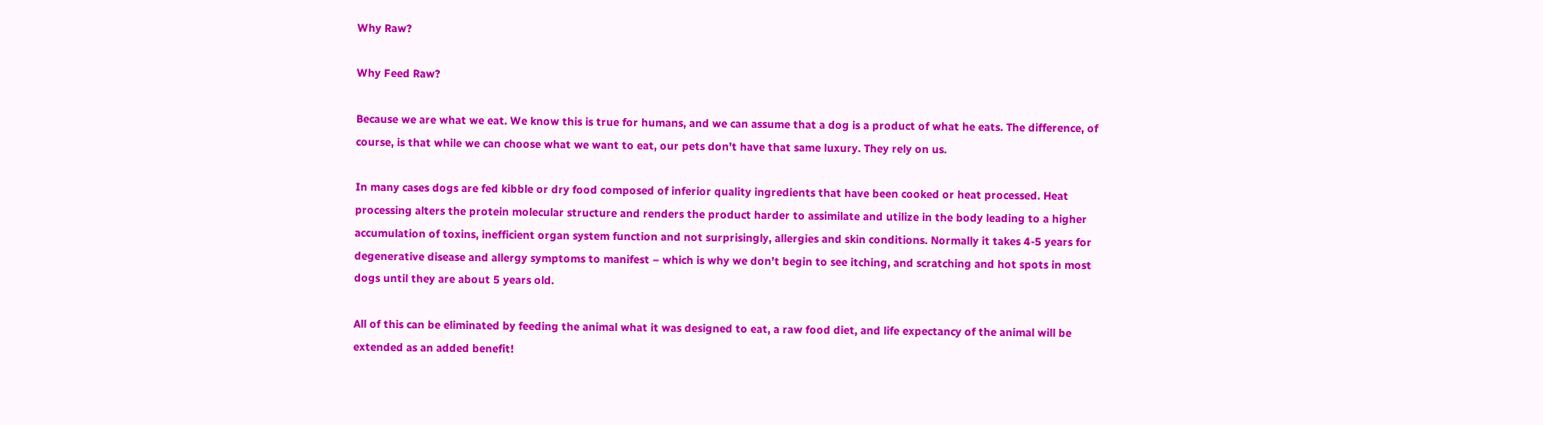Why Raw?

Why Feed Raw?

Because we are what we eat. We know this is true for humans, and we can assume that a dog is a product of what he eats. The difference, of course, is that while we can choose what we want to eat, our pets don’t have that same luxury. They rely on us.

In many cases dogs are fed kibble or dry food composed of inferior quality ingredients that have been cooked or heat processed. Heat processing alters the protein molecular structure and renders the product harder to assimilate and utilize in the body leading to a higher accumulation of toxins, inefficient organ system function and not surprisingly, allergies and skin conditions. Normally it takes 4-5 years for degenerative disease and allergy symptoms to manifest – which is why we don’t begin to see itching, and scratching and hot spots in most dogs until they are about 5 years old.

All of this can be eliminated by feeding the animal what it was designed to eat, a raw food diet, and life expectancy of the animal will be extended as an added benefit!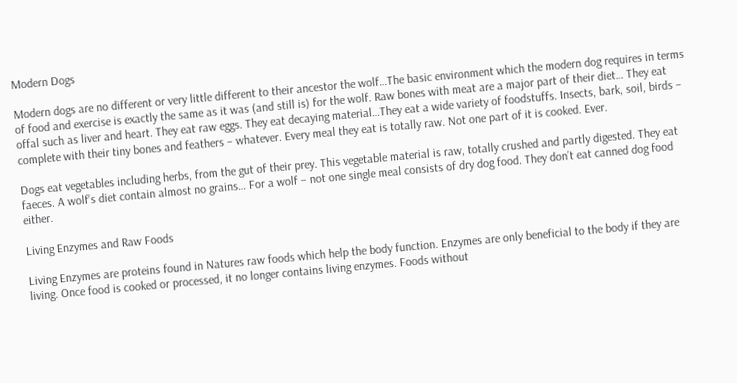Modern Dogs

Modern dogs are no different or very little different to their ancestor the wolf…The basic environment which the modern dog requires in terms of food and exercise is exactly the same as it was (and still is) for the wolf. Raw bones with meat are a major part of their diet… They eat offal such as liver and heart. They eat raw eggs. They eat decaying material…They eat a wide variety of foodstuffs. Insects, bark, soil, birds – complete with their tiny bones and feathers – whatever. Every meal they eat is totally raw. Not one part of it is cooked. Ever.

Dogs eat vegetables including herbs, from the gut of their prey. This vegetable material is raw, totally crushed and partly digested. They eat faeces. A wolf’s diet contain almost no grains… For a wolf – not one single meal consists of dry dog food. They don’t eat canned dog food either.

Living Enzymes and Raw Foods

Living Enzymes are proteins found in Natures raw foods which help the body function. Enzymes are only beneficial to the body if they are living. Once food is cooked or processed, it no longer contains living enzymes. Foods without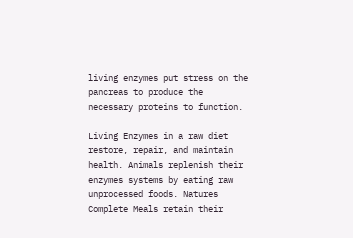living enzymes put stress on the pancreas to produce the necessary proteins to function.

Living Enzymes in a raw diet restore, repair, and maintain health. Animals replenish their enzymes systems by eating raw unprocessed foods. Natures Complete Meals retain their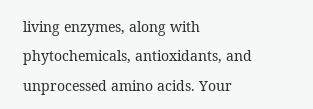living enzymes, along with phytochemicals, antioxidants, and unprocessed amino acids. Your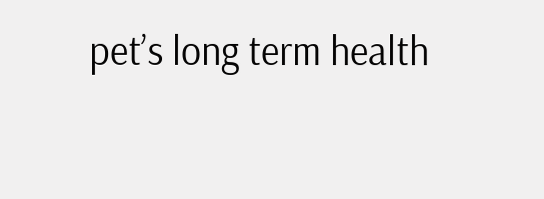pet’s long term health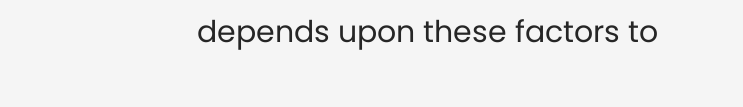depends upon these factors to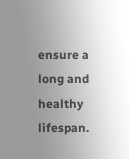ensure a long and healthy lifespan.